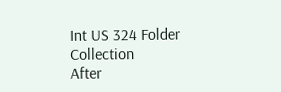Int US 324 Folder Collection
After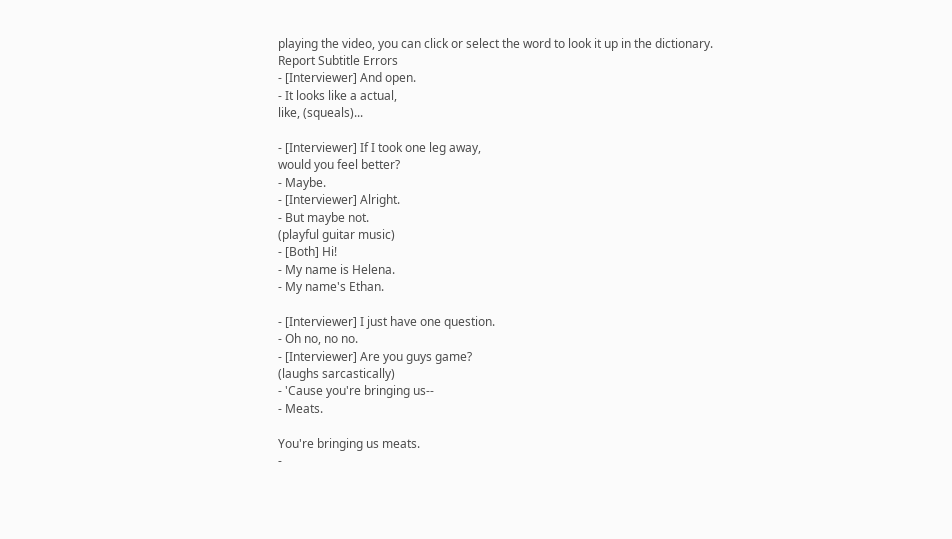playing the video, you can click or select the word to look it up in the dictionary.
Report Subtitle Errors
- [Interviewer] And open.
- It looks like a actual,
like, (squeals)...

- [Interviewer] If I took one leg away,
would you feel better?
- Maybe.
- [Interviewer] Alright.
- But maybe not.
(playful guitar music)
- [Both] Hi!
- My name is Helena.
- My name's Ethan.

- [Interviewer] I just have one question.
- Oh no, no no.
- [Interviewer] Are you guys game?
(laughs sarcastically)
- 'Cause you're bringing us--
- Meats.

You're bringing us meats.
-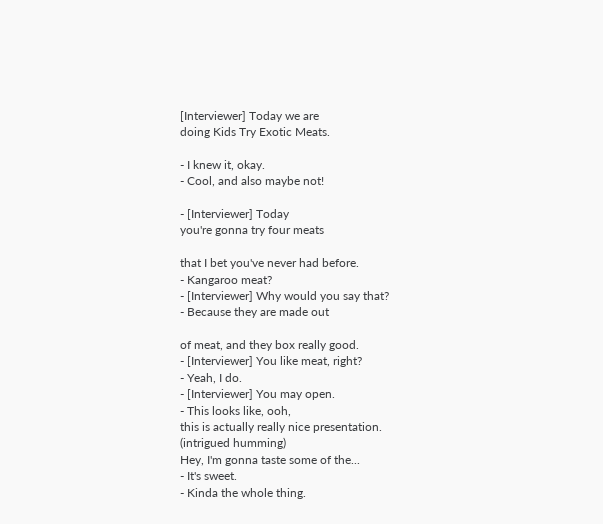[Interviewer] Today we are
doing Kids Try Exotic Meats.

- I knew it, okay.
- Cool, and also maybe not!

- [Interviewer] Today
you're gonna try four meats

that I bet you've never had before.
- Kangaroo meat?
- [Interviewer] Why would you say that?
- Because they are made out

of meat, and they box really good.
- [Interviewer] You like meat, right?
- Yeah, I do.
- [Interviewer] You may open.
- This looks like, ooh,
this is actually really nice presentation.
(intrigued humming)
Hey, I'm gonna taste some of the...
- It's sweet.
- Kinda the whole thing.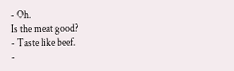- Oh.
Is the meat good?
- Taste like beef.
-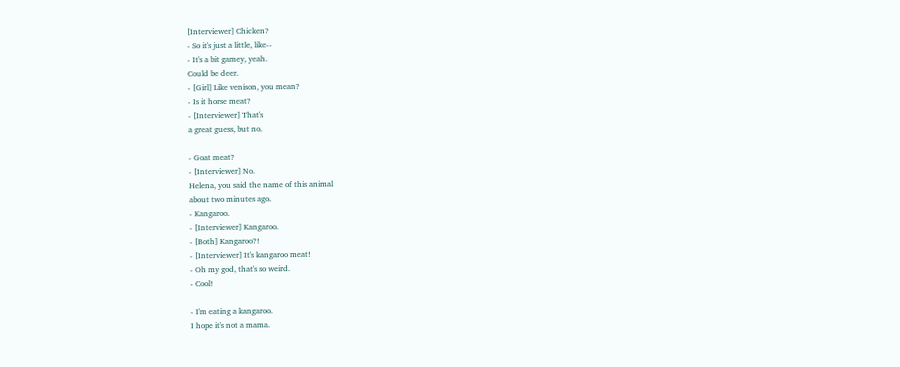[Interviewer] Chicken?
- So it's just a little, like--
- It's a bit gamey, yeah.
Could be deer.
- [Girl] Like venison, you mean?
- Is it horse meat?
- [Interviewer] That's
a great guess, but no.

- Goat meat?
- [Interviewer] No.
Helena, you said the name of this animal
about two minutes ago.
- Kangaroo.
- [Interviewer] Kangaroo.
- [Both] Kangaroo?!
- [Interviewer] It's kangaroo meat!
- Oh my god, that's so weird.
- Cool!

- I'm eating a kangaroo.
I hope it's not a mama.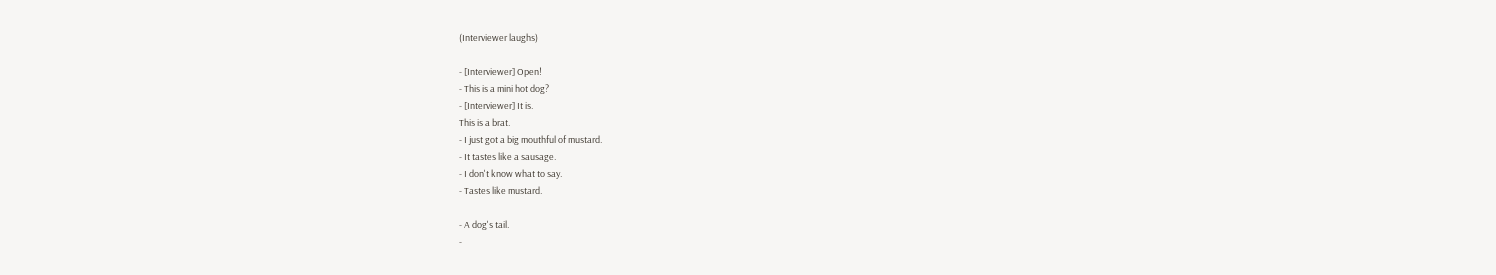(Interviewer laughs)

- [Interviewer] Open!
- This is a mini hot dog?
- [Interviewer] It is.
This is a brat.
- I just got a big mouthful of mustard.
- It tastes like a sausage.
- I don't know what to say.
- Tastes like mustard.

- A dog's tail.
-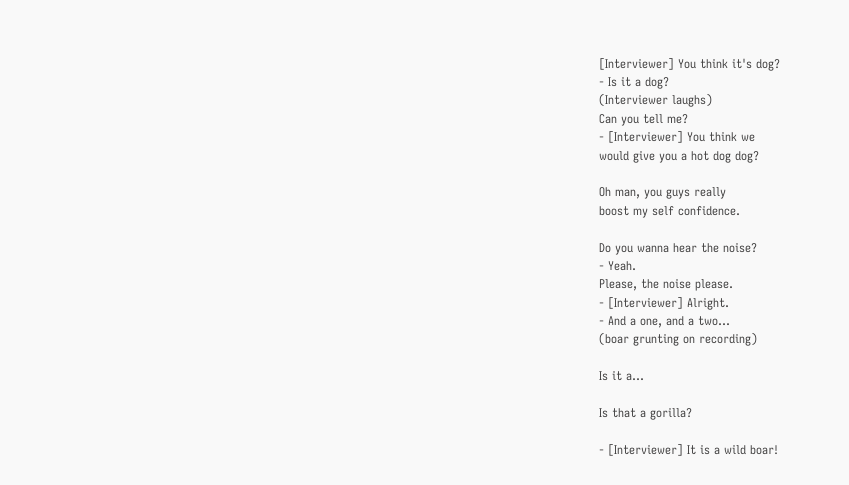[Interviewer] You think it's dog?
- Is it a dog?
(Interviewer laughs)
Can you tell me?
- [Interviewer] You think we
would give you a hot dog dog?

Oh man, you guys really
boost my self confidence.

Do you wanna hear the noise?
- Yeah.
Please, the noise please.
- [Interviewer] Alright.
- And a one, and a two...
(boar grunting on recording)

Is it a...

Is that a gorilla?

- [Interviewer] It is a wild boar!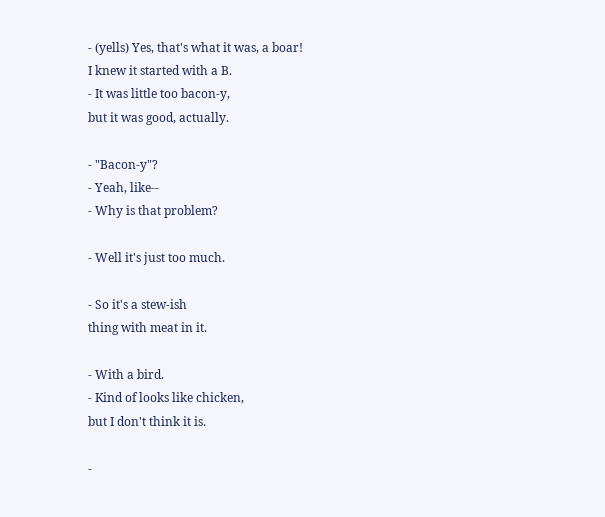- (yells) Yes, that's what it was, a boar!
I knew it started with a B.
- It was little too bacon-y,
but it was good, actually.

- "Bacon-y"?
- Yeah, like--
- Why is that problem?

- Well it's just too much.

- So it's a stew-ish
thing with meat in it.

- With a bird.
- Kind of looks like chicken,
but I don't think it is.

-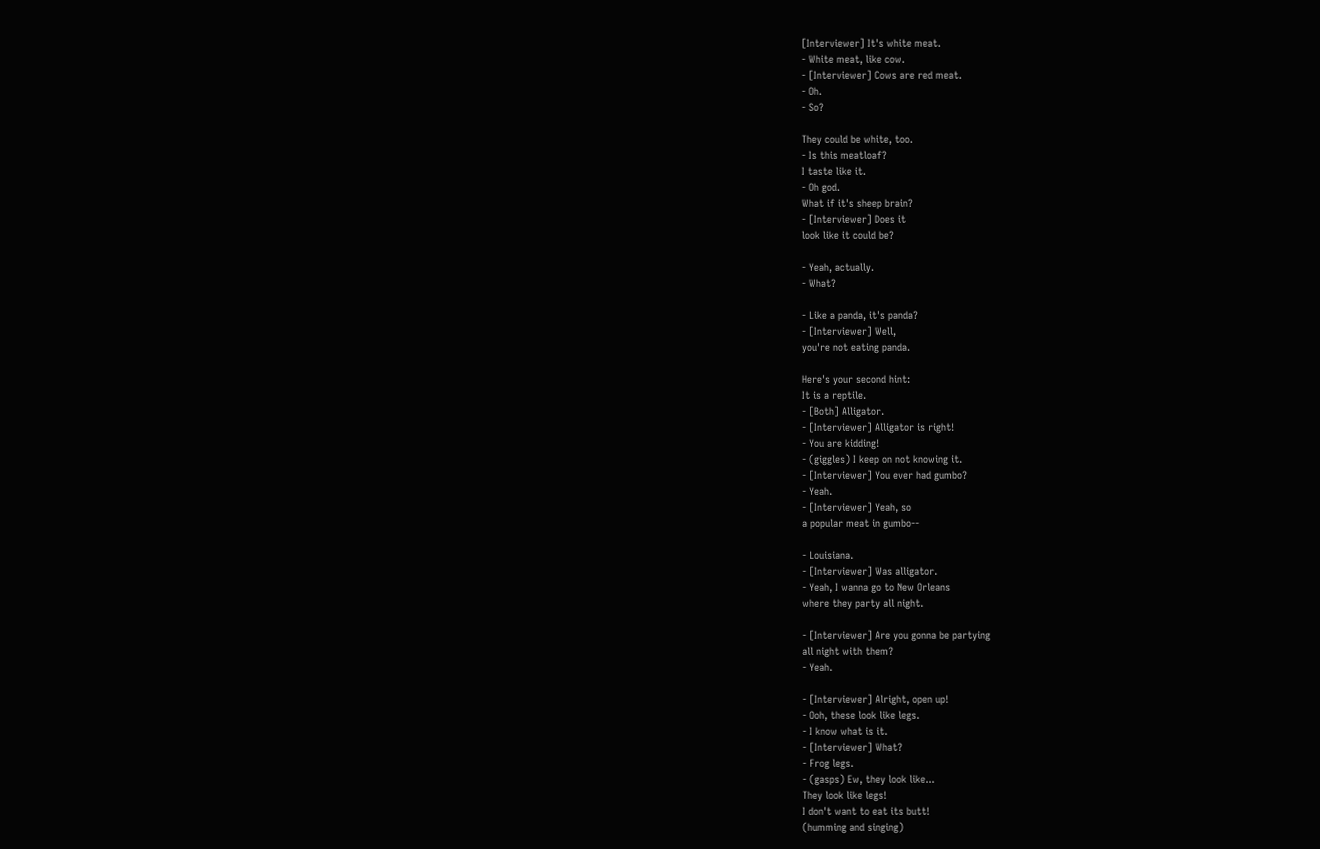[Interviewer] It's white meat.
- White meat, like cow.
- [Interviewer] Cows are red meat.
- Oh.
- So?

They could be white, too.
- Is this meatloaf?
I taste like it.
- Oh god.
What if it's sheep brain?
- [Interviewer] Does it
look like it could be?

- Yeah, actually.
- What?

- Like a panda, it's panda?
- [Interviewer] Well,
you're not eating panda.

Here's your second hint:
It is a reptile.
- [Both] Alligator.
- [Interviewer] Alligator is right!
- You are kidding!
- (giggles) I keep on not knowing it.
- [Interviewer] You ever had gumbo?
- Yeah.
- [Interviewer] Yeah, so
a popular meat in gumbo--

- Louisiana.
- [Interviewer] Was alligator.
- Yeah, I wanna go to New Orleans
where they party all night.

- [Interviewer] Are you gonna be partying
all night with them?
- Yeah.

- [Interviewer] Alright, open up!
- Ooh, these look like legs.
- I know what is it.
- [Interviewer] What?
- Frog legs.
- (gasps) Ew, they look like...
They look like legs!
I don't want to eat its butt!
(humming and singing)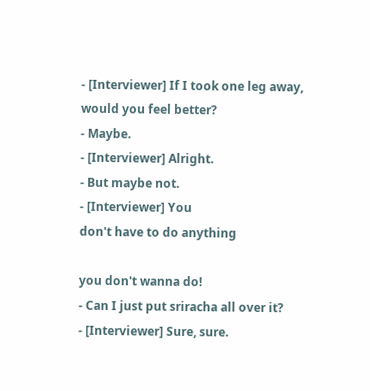- [Interviewer] If I took one leg away,
would you feel better?
- Maybe.
- [Interviewer] Alright.
- But maybe not.
- [Interviewer] You
don't have to do anything

you don't wanna do!
- Can I just put sriracha all over it?
- [Interviewer] Sure, sure.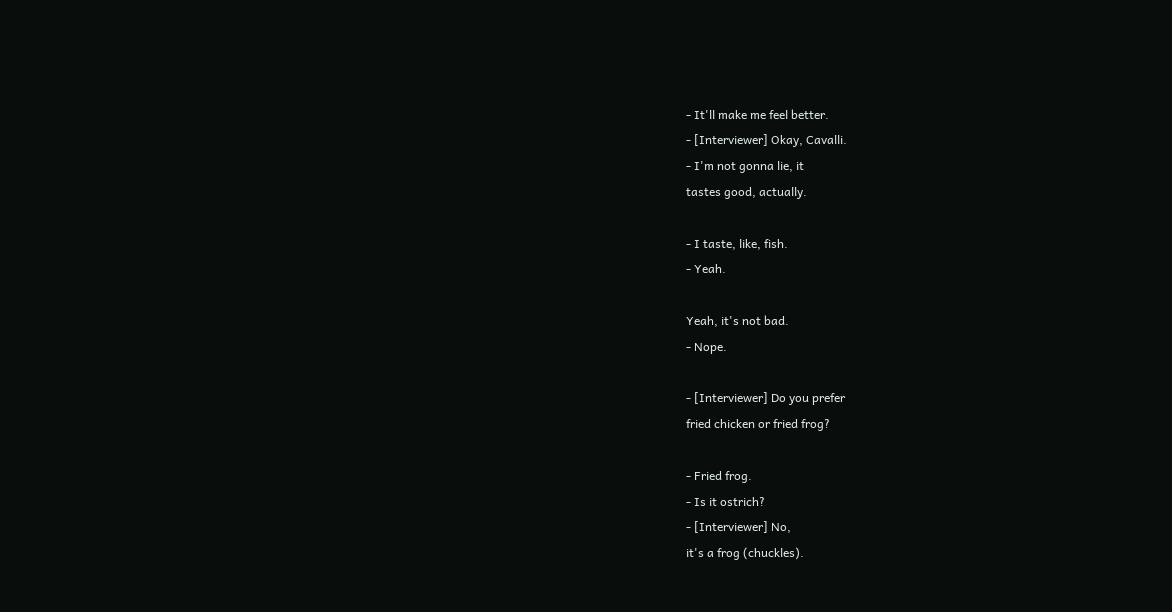- It'll make me feel better.
- [Interviewer] Okay, Cavalli.
- I'm not gonna lie, it
tastes good, actually.

- I taste, like, fish.
- Yeah.

Yeah, it's not bad.
- Nope.

- [Interviewer] Do you prefer
fried chicken or fried frog?

- Fried frog.
- Is it ostrich?
- [Interviewer] No,
it's a frog (chuckles).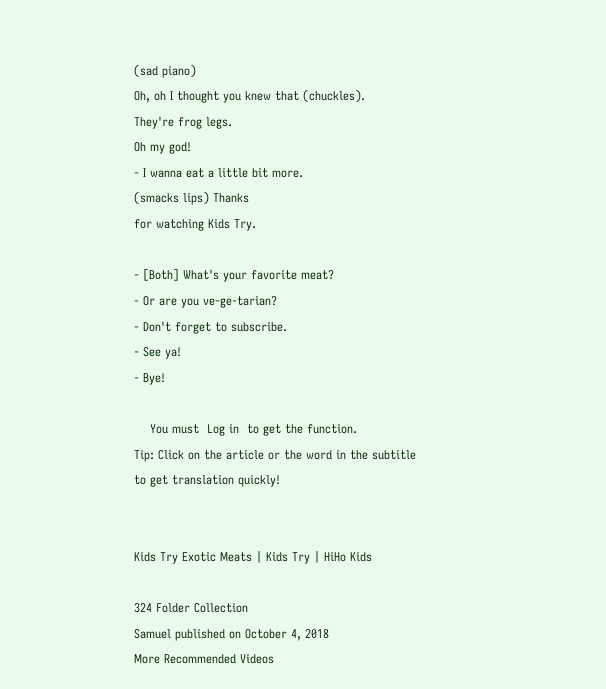(sad piano)
Oh, oh I thought you knew that (chuckles).
They're frog legs.
Oh my god!
- I wanna eat a little bit more.
(smacks lips) Thanks
for watching Kids Try.

- [Both] What's your favorite meat?
- Or are you ve-ge-tarian?
- Don't forget to subscribe.
- See ya!
- Bye!

    You must  Log in  to get the function.
Tip: Click on the article or the word in the subtitle to get translation quickly!


Kids Try Exotic Meats | Kids Try | HiHo Kids

324 Folder Collection
Samuel published on October 4, 2018
More Recommended Videos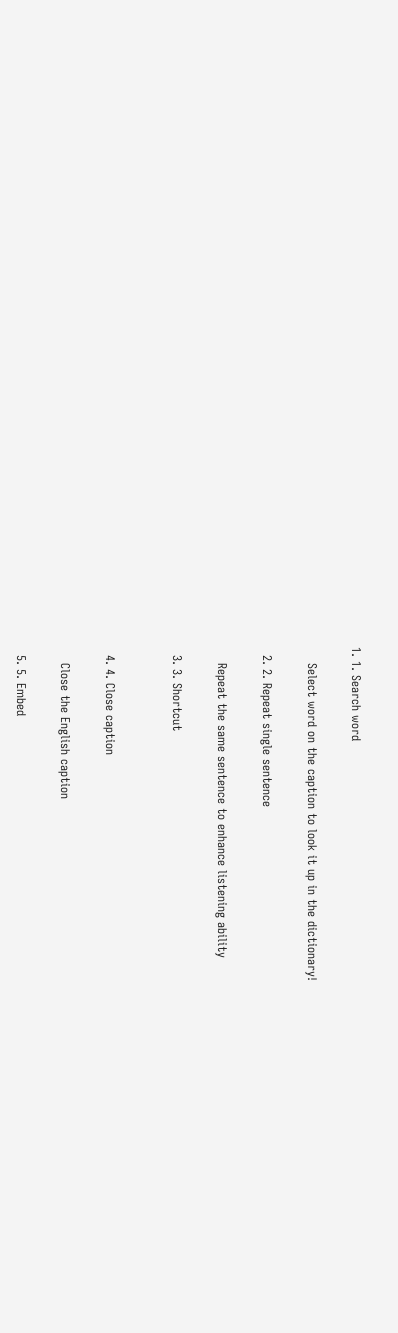1. 1. Search word

    Select word on the caption to look it up in the dictionary!

  2. 2. Repeat single sentence

    Repeat the same sentence to enhance listening ability

  3. 3. Shortcut


  4. 4. Close caption

    Close the English caption

  5. 5. Embed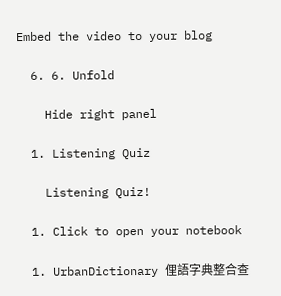Embed the video to your blog

  6. 6. Unfold

    Hide right panel

  1. Listening Quiz

    Listening Quiz!

  1. Click to open your notebook

  1. UrbanDictionary 俚語字典整合查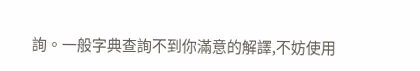詢。一般字典查詢不到你滿意的解譯,不妨使用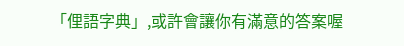「俚語字典」,或許會讓你有滿意的答案喔